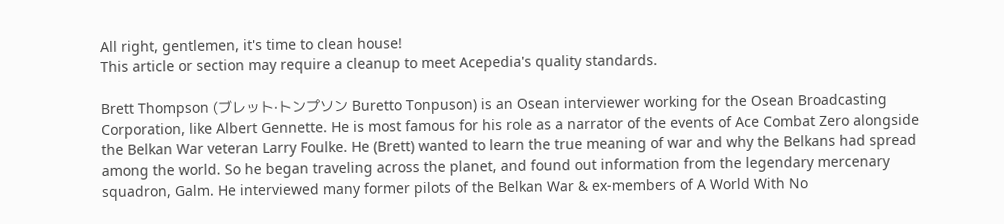All right, gentlemen, it's time to clean house!
This article or section may require a cleanup to meet Acepedia's quality standards.

Brett Thompson (ブレット·トンプソン Buretto Tonpuson) is an Osean interviewer working for the Osean Broadcasting Corporation, like Albert Gennette. He is most famous for his role as a narrator of the events of Ace Combat Zero alongside the Belkan War veteran Larry Foulke. He (Brett) wanted to learn the true meaning of war and why the Belkans had spread among the world. So he began traveling across the planet, and found out information from the legendary mercenary squadron, Galm. He interviewed many former pilots of the Belkan War & ex-members of A World With No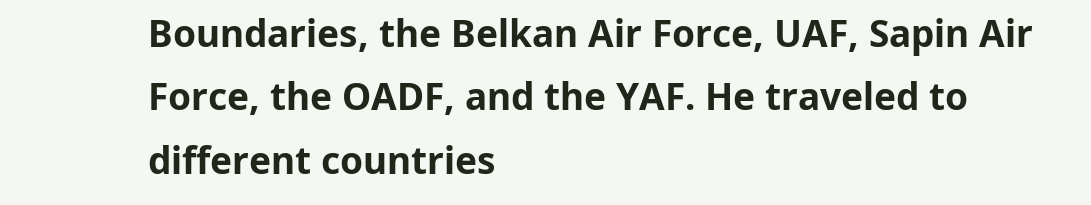Boundaries, the Belkan Air Force, UAF, Sapin Air Force, the OADF, and the YAF. He traveled to different countries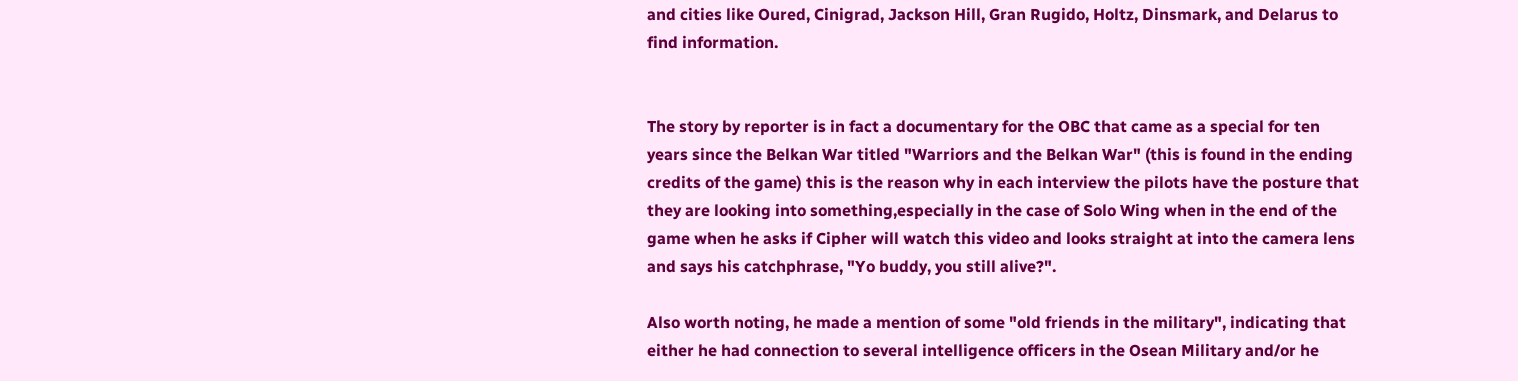and cities like Oured, Cinigrad, Jackson Hill, Gran Rugido, Holtz, Dinsmark, and Delarus to find information.


The story by reporter is in fact a documentary for the OBC that came as a special for ten years since the Belkan War titled "Warriors and the Belkan War" (this is found in the ending credits of the game) this is the reason why in each interview the pilots have the posture that they are looking into something,especially in the case of Solo Wing when in the end of the game when he asks if Cipher will watch this video and looks straight at into the camera lens and says his catchphrase, "Yo buddy, you still alive?".

Also worth noting, he made a mention of some "old friends in the military", indicating that either he had connection to several intelligence officers in the Osean Military and/or he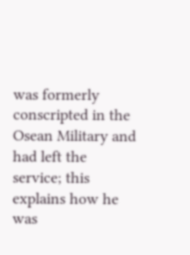was formerly conscripted in the Osean Military and had left the service; this explains how he was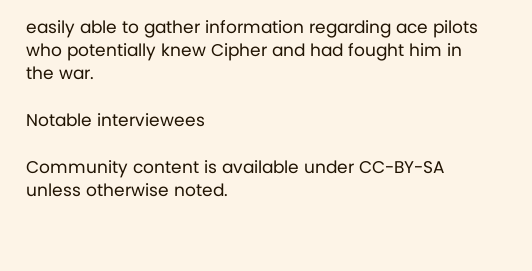easily able to gather information regarding ace pilots who potentially knew Cipher and had fought him in the war.

Notable interviewees

Community content is available under CC-BY-SA unless otherwise noted.